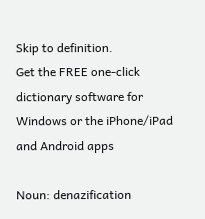Skip to definition.
Get the FREE one-click dictionary software for Windows or the iPhone/iPad and Android apps

Noun: denazification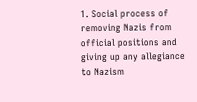1. Social process of removing Nazis from official positions and giving up any allegiance to Nazism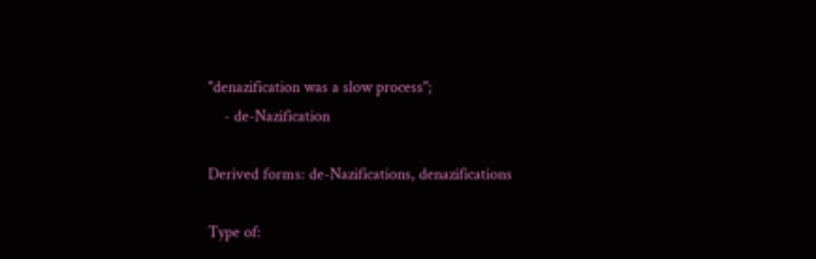"denazification was a slow process";
    - de-Nazification

Derived forms: de-Nazifications, denazifications

Type of: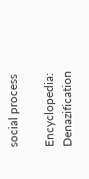social process

Encyclopedia: Denazification